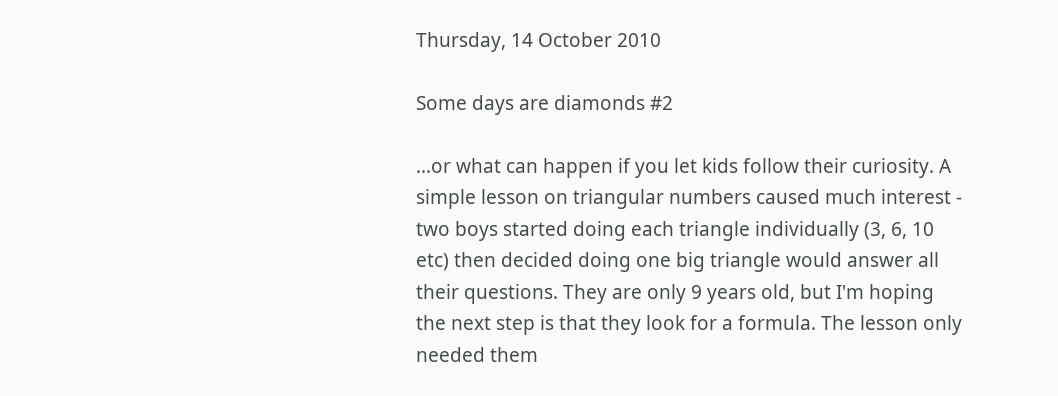Thursday, 14 October 2010

Some days are diamonds #2

...or what can happen if you let kids follow their curiosity. A simple lesson on triangular numbers caused much interest - two boys started doing each triangle individually (3, 6, 10 etc) then decided doing one big triangle would answer all their questions. They are only 9 years old, but I'm hoping the next step is that they look for a formula. The lesson only needed them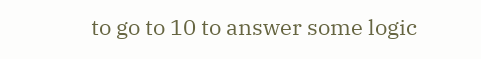to go to 10 to answer some logic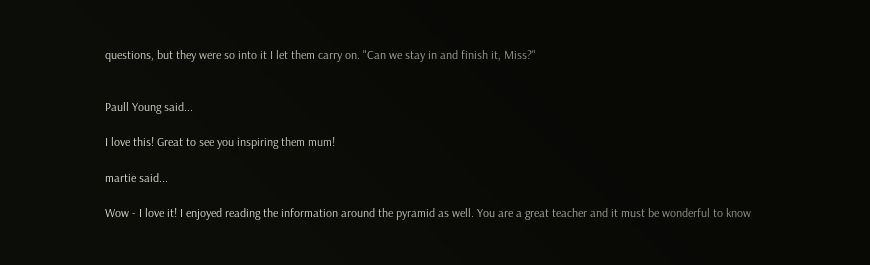questions, but they were so into it I let them carry on. "Can we stay in and finish it, Miss?"


Paull Young said...

I love this! Great to see you inspiring them mum!

martie said...

Wow - I love it! I enjoyed reading the information around the pyramid as well. You are a great teacher and it must be wonderful to know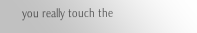you really touch the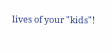lives of your "kids"!